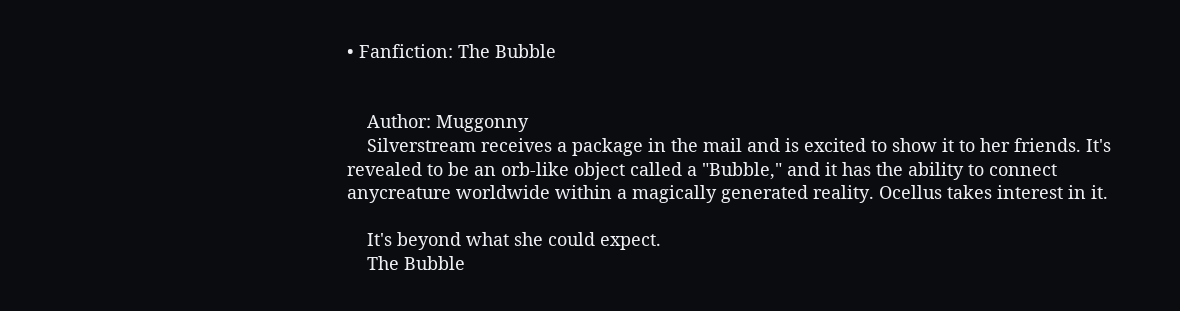• Fanfiction: The Bubble


    Author: Muggonny
    Silverstream receives a package in the mail and is excited to show it to her friends. It's revealed to be an orb-like object called a "Bubble," and it has the ability to connect anycreature worldwide within a magically generated reality. Ocellus takes interest in it.

    It's beyond what she could expect.
    The Bubble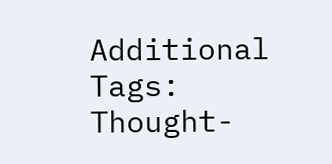Additional Tags: Thought-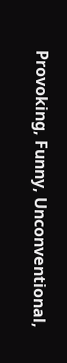Provoking, Funny, Unconventional,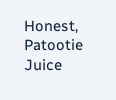Honest, Patootie Juice